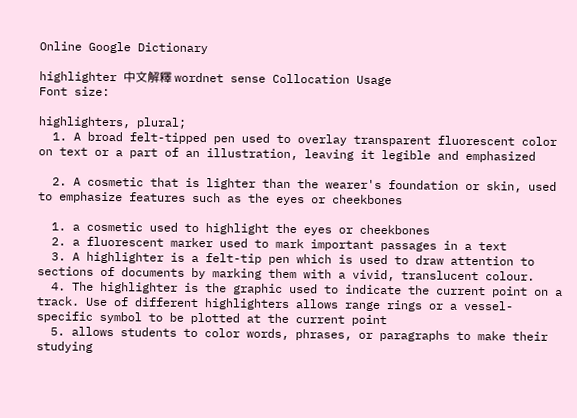Online Google Dictionary

highlighter 中文解釋 wordnet sense Collocation Usage
Font size:

highlighters, plural;
  1. A broad felt-tipped pen used to overlay transparent fluorescent color on text or a part of an illustration, leaving it legible and emphasized

  2. A cosmetic that is lighter than the wearer's foundation or skin, used to emphasize features such as the eyes or cheekbones

  1. a cosmetic used to highlight the eyes or cheekbones
  2. a fluorescent marker used to mark important passages in a text
  3. A highlighter is a felt-tip pen which is used to draw attention to sections of documents by marking them with a vivid, translucent colour.
  4. The highlighter is the graphic used to indicate the current point on a track. Use of different highlighters allows range rings or a vessel-specific symbol to be plotted at the current point
  5. allows students to color words, phrases, or paragraphs to make their studying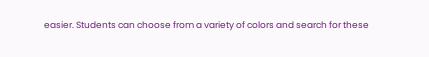easier. Students can choose from a variety of colors and search for these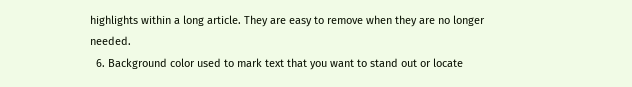highlights within a long article. They are easy to remove when they are no longer needed.
  6. Background color used to mark text that you want to stand out or locate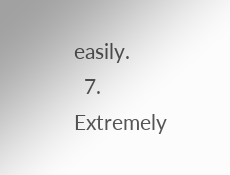easily.
  7. Extremely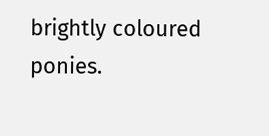brightly coloured ponies.